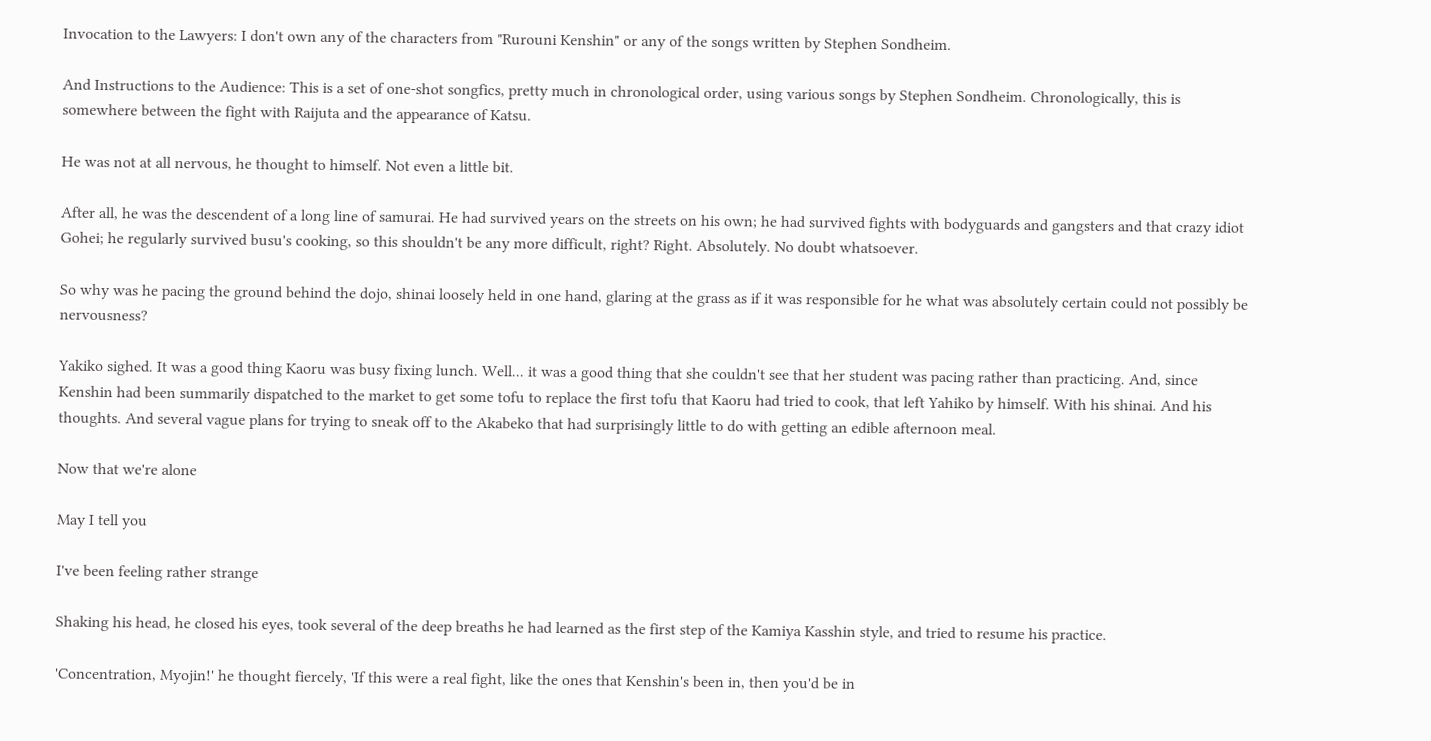Invocation to the Lawyers: I don't own any of the characters from "Rurouni Kenshin" or any of the songs written by Stephen Sondheim.

And Instructions to the Audience: This is a set of one-shot songfics, pretty much in chronological order, using various songs by Stephen Sondheim. Chronologically, this is somewhere between the fight with Raijuta and the appearance of Katsu.

He was not at all nervous, he thought to himself. Not even a little bit.

After all, he was the descendent of a long line of samurai. He had survived years on the streets on his own; he had survived fights with bodyguards and gangsters and that crazy idiot Gohei; he regularly survived busu's cooking, so this shouldn't be any more difficult, right? Right. Absolutely. No doubt whatsoever.

So why was he pacing the ground behind the dojo, shinai loosely held in one hand, glaring at the grass as if it was responsible for he what was absolutely certain could not possibly be nervousness?

Yakiko sighed. It was a good thing Kaoru was busy fixing lunch. Well... it was a good thing that she couldn't see that her student was pacing rather than practicing. And, since Kenshin had been summarily dispatched to the market to get some tofu to replace the first tofu that Kaoru had tried to cook, that left Yahiko by himself. With his shinai. And his thoughts. And several vague plans for trying to sneak off to the Akabeko that had surprisingly little to do with getting an edible afternoon meal.

Now that we're alone

May I tell you

I've been feeling rather strange

Shaking his head, he closed his eyes, took several of the deep breaths he had learned as the first step of the Kamiya Kasshin style, and tried to resume his practice.

'Concentration, Myojin!' he thought fiercely, 'If this were a real fight, like the ones that Kenshin's been in, then you'd be in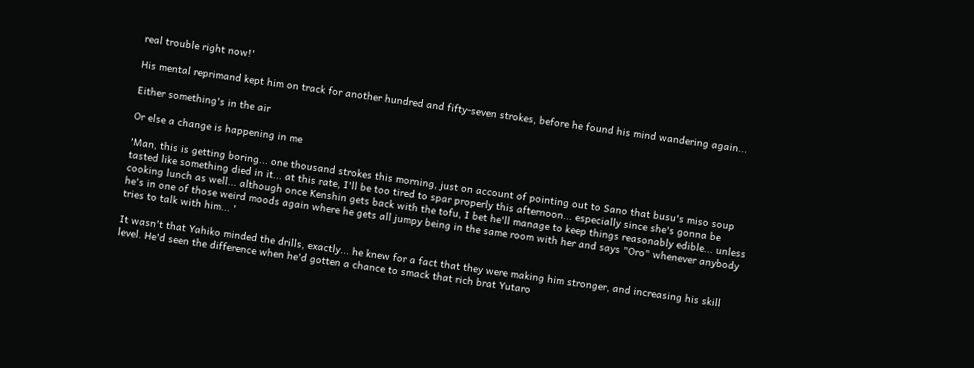real trouble right now!'

His mental reprimand kept him on track for another hundred and fifty-seven strokes, before he found his mind wandering again...

Either something's in the air

Or else a change is happening in me

'Man, this is getting boring... one thousand strokes this morning, just on account of pointing out to Sano that busu's miso soup tasted like something died in it... at this rate, I'll be too tired to spar properly this afternoon... especially since she's gonna be cooking lunch as well... although once Kenshin gets back with the tofu, I bet he'll manage to keep things reasonably edible... unless he's in one of those weird moods again where he gets all jumpy being in the same room with her and says "Oro" whenever anybody tries to talk with him... '

It wasn't that Yahiko minded the drills, exactly... he knew for a fact that they were making him stronger, and increasing his skill level. He'd seen the difference when he'd gotten a chance to smack that rich brat Yutaro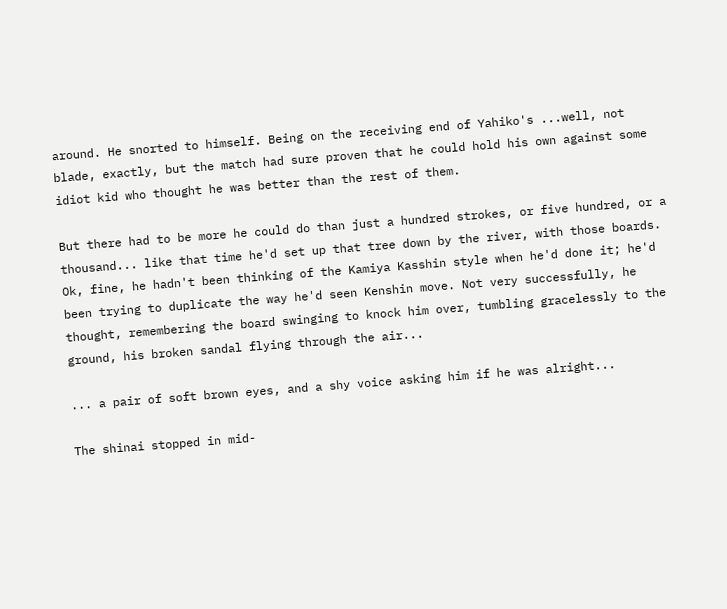around. He snorted to himself. Being on the receiving end of Yahiko's ...well, not blade, exactly, but the match had sure proven that he could hold his own against some idiot kid who thought he was better than the rest of them.

But there had to be more he could do than just a hundred strokes, or five hundred, or a thousand... like that time he'd set up that tree down by the river, with those boards. Ok, fine, he hadn't been thinking of the Kamiya Kasshin style when he'd done it; he'd been trying to duplicate the way he'd seen Kenshin move. Not very successfully, he thought, remembering the board swinging to knock him over, tumbling gracelessly to the ground, his broken sandal flying through the air...

... a pair of soft brown eyes, and a shy voice asking him if he was alright...

The shinai stopped in mid-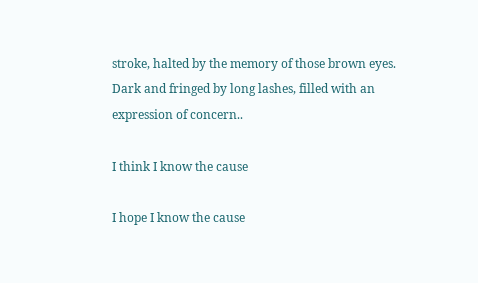stroke, halted by the memory of those brown eyes. Dark and fringed by long lashes, filled with an expression of concern..

I think I know the cause

I hope I know the cause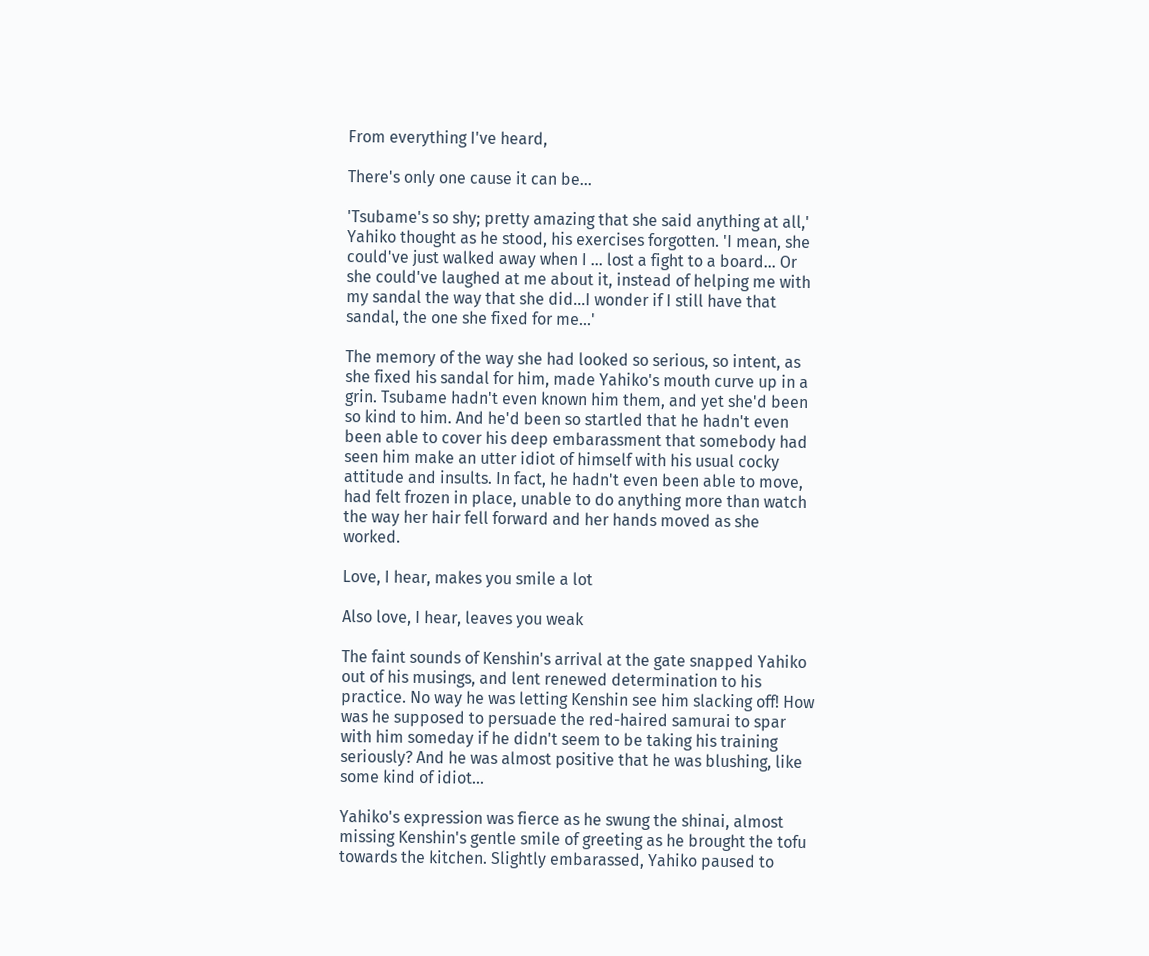From everything I've heard,

There's only one cause it can be...

'Tsubame's so shy; pretty amazing that she said anything at all,' Yahiko thought as he stood, his exercises forgotten. 'I mean, she could've just walked away when I ... lost a fight to a board... Or she could've laughed at me about it, instead of helping me with my sandal the way that she did...I wonder if I still have that sandal, the one she fixed for me...'

The memory of the way she had looked so serious, so intent, as she fixed his sandal for him, made Yahiko's mouth curve up in a grin. Tsubame hadn't even known him them, and yet she'd been so kind to him. And he'd been so startled that he hadn't even been able to cover his deep embarassment that somebody had seen him make an utter idiot of himself with his usual cocky attitude and insults. In fact, he hadn't even been able to move, had felt frozen in place, unable to do anything more than watch the way her hair fell forward and her hands moved as she worked.

Love, I hear, makes you smile a lot

Also love, I hear, leaves you weak

The faint sounds of Kenshin's arrival at the gate snapped Yahiko out of his musings, and lent renewed determination to his practice. No way he was letting Kenshin see him slacking off! How was he supposed to persuade the red-haired samurai to spar with him someday if he didn't seem to be taking his training seriously? And he was almost positive that he was blushing, like some kind of idiot...

Yahiko's expression was fierce as he swung the shinai, almost missing Kenshin's gentle smile of greeting as he brought the tofu towards the kitchen. Slightly embarassed, Yahiko paused to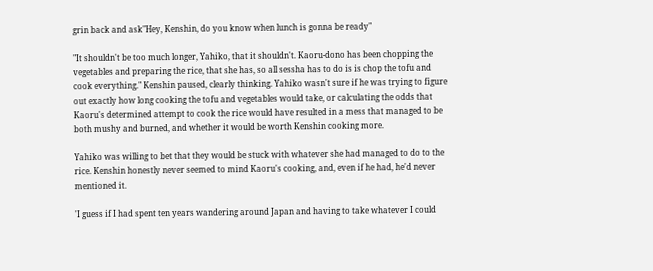grin back and ask"Hey, Kenshin, do you know when lunch is gonna be ready"

"It shouldn't be too much longer, Yahiko, that it shouldn't. Kaoru-dono has been chopping the vegetables and preparing the rice, that she has, so all sessha has to do is is chop the tofu and cook everything." Kenshin paused, clearly thinking. Yahiko wasn't sure if he was trying to figure out exactly how long cooking the tofu and vegetables would take, or calculating the odds that Kaoru's determined attempt to cook the rice would have resulted in a mess that managed to be both mushy and burned, and whether it would be worth Kenshin cooking more.

Yahiko was willing to bet that they would be stuck with whatever she had managed to do to the rice. Kenshin honestly never seemed to mind Kaoru's cooking, and, even if he had, he'd never mentioned it.

'I guess if I had spent ten years wandering around Japan and having to take whatever I could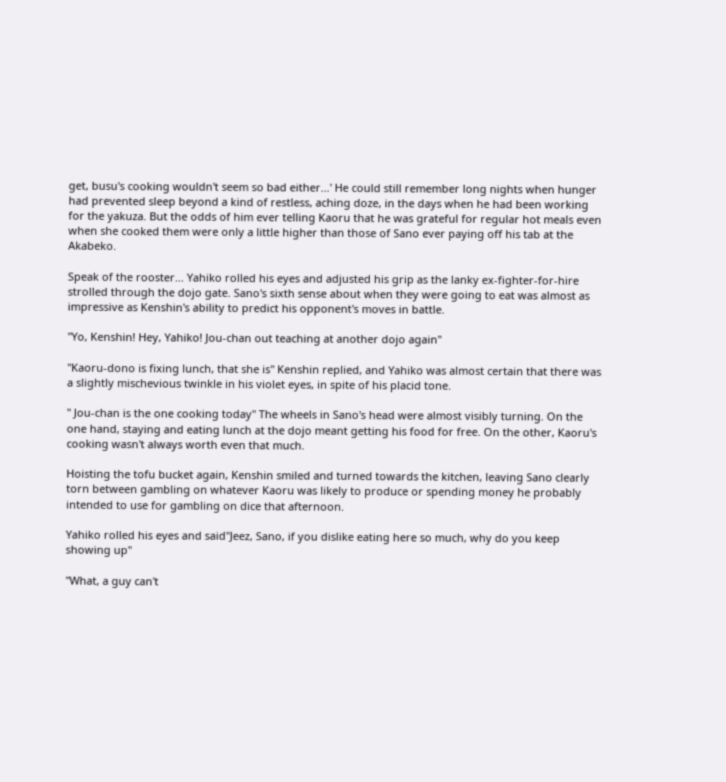get, busu's cooking wouldn't seem so bad either...' He could still remember long nights when hunger had prevented sleep beyond a kind of restless, aching doze, in the days when he had been working for the yakuza. But the odds of him ever telling Kaoru that he was grateful for regular hot meals even when she cooked them were only a little higher than those of Sano ever paying off his tab at the Akabeko.

Speak of the rooster... Yahiko rolled his eyes and adjusted his grip as the lanky ex-fighter-for-hire strolled through the dojo gate. Sano's sixth sense about when they were going to eat was almost as impressive as Kenshin's ability to predict his opponent's moves in battle.

"Yo, Kenshin! Hey, Yahiko! Jou-chan out teaching at another dojo again"

"Kaoru-dono is fixing lunch, that she is" Kenshin replied, and Yahiko was almost certain that there was a slightly mischevious twinkle in his violet eyes, in spite of his placid tone.

" Jou-chan is the one cooking today" The wheels in Sano's head were almost visibly turning. On the one hand, staying and eating lunch at the dojo meant getting his food for free. On the other, Kaoru's cooking wasn't always worth even that much.

Hoisting the tofu bucket again, Kenshin smiled and turned towards the kitchen, leaving Sano clearly torn between gambling on whatever Kaoru was likely to produce or spending money he probably intended to use for gambling on dice that afternoon.

Yahiko rolled his eyes and said"Jeez, Sano, if you dislike eating here so much, why do you keep showing up"

"What, a guy can't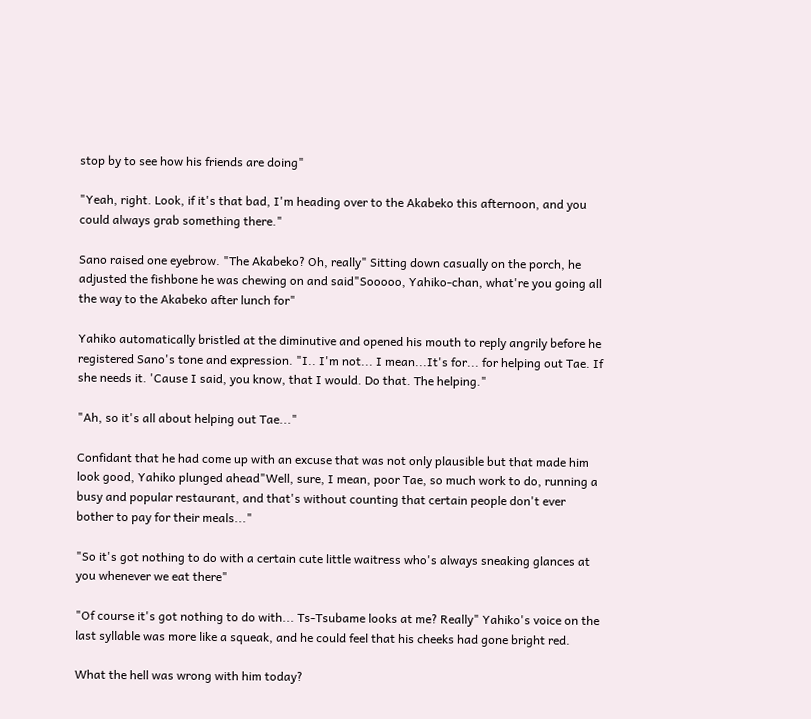stop by to see how his friends are doing"

"Yeah, right. Look, if it's that bad, I'm heading over to the Akabeko this afternoon, and you could always grab something there."

Sano raised one eyebrow. "The Akabeko? Oh, really" Sitting down casually on the porch, he adjusted the fishbone he was chewing on and said"Sooooo, Yahiko-chan, what're you going all the way to the Akabeko after lunch for"

Yahiko automatically bristled at the diminutive and opened his mouth to reply angrily before he registered Sano's tone and expression. "I.. I'm not... I mean...It's for... for helping out Tae. If she needs it. 'Cause I said, you know, that I would. Do that. The helping."

"Ah, so it's all about helping out Tae..."

Confidant that he had come up with an excuse that was not only plausible but that made him look good, Yahiko plunged ahead"Well, sure, I mean, poor Tae, so much work to do, running a busy and popular restaurant, and that's without counting that certain people don't ever bother to pay for their meals..."

"So it's got nothing to do with a certain cute little waitress who's always sneaking glances at you whenever we eat there"

"Of course it's got nothing to do with... Ts-Tsubame looks at me? Really" Yahiko's voice on the last syllable was more like a squeak, and he could feel that his cheeks had gone bright red.

What the hell was wrong with him today?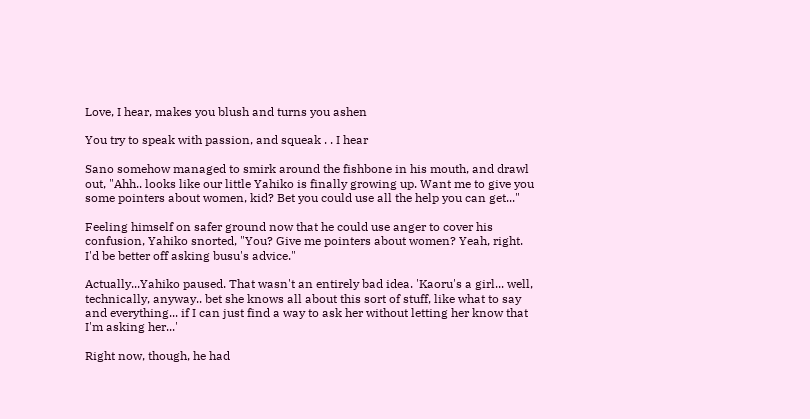Love, I hear, makes you blush and turns you ashen

You try to speak with passion, and squeak . . I hear

Sano somehow managed to smirk around the fishbone in his mouth, and drawl out, "Ahh.. looks like our little Yahiko is finally growing up. Want me to give you some pointers about women, kid? Bet you could use all the help you can get..."

Feeling himself on safer ground now that he could use anger to cover his confusion, Yahiko snorted, "You? Give me pointers about women? Yeah, right. I'd be better off asking busu's advice."

Actually...Yahiko paused. That wasn't an entirely bad idea. 'Kaoru's a girl... well, technically, anyway.. bet she knows all about this sort of stuff, like what to say and everything... if I can just find a way to ask her without letting her know that I'm asking her...'

Right now, though, he had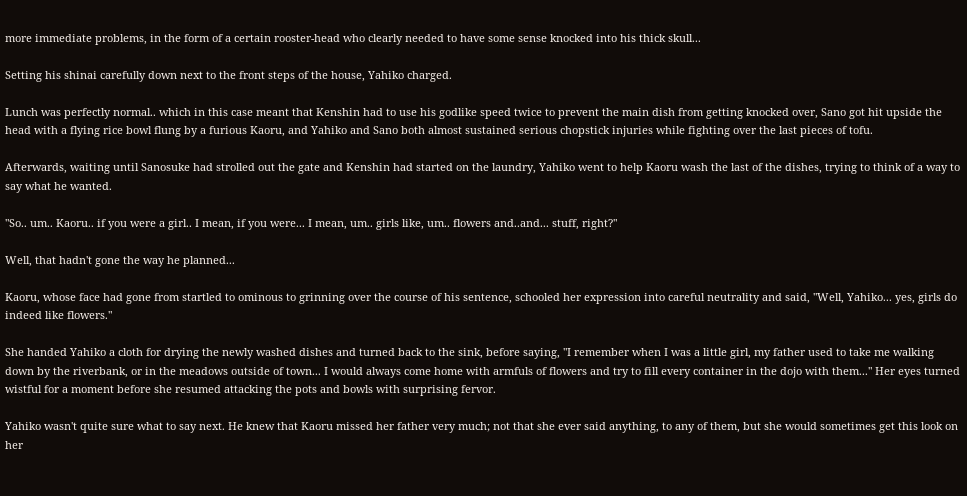more immediate problems, in the form of a certain rooster-head who clearly needed to have some sense knocked into his thick skull...

Setting his shinai carefully down next to the front steps of the house, Yahiko charged.

Lunch was perfectly normal.. which in this case meant that Kenshin had to use his godlike speed twice to prevent the main dish from getting knocked over, Sano got hit upside the head with a flying rice bowl flung by a furious Kaoru, and Yahiko and Sano both almost sustained serious chopstick injuries while fighting over the last pieces of tofu.

Afterwards, waiting until Sanosuke had strolled out the gate and Kenshin had started on the laundry, Yahiko went to help Kaoru wash the last of the dishes, trying to think of a way to say what he wanted.

"So.. um.. Kaoru.. if you were a girl.. I mean, if you were... I mean, um.. girls like, um.. flowers and..and... stuff, right?"

Well, that hadn't gone the way he planned...

Kaoru, whose face had gone from startled to ominous to grinning over the course of his sentence, schooled her expression into careful neutrality and said, "Well, Yahiko... yes, girls do indeed like flowers."

She handed Yahiko a cloth for drying the newly washed dishes and turned back to the sink, before saying, "I remember when I was a little girl, my father used to take me walking down by the riverbank, or in the meadows outside of town... I would always come home with armfuls of flowers and try to fill every container in the dojo with them..." Her eyes turned wistful for a moment before she resumed attacking the pots and bowls with surprising fervor.

Yahiko wasn't quite sure what to say next. He knew that Kaoru missed her father very much; not that she ever said anything, to any of them, but she would sometimes get this look on her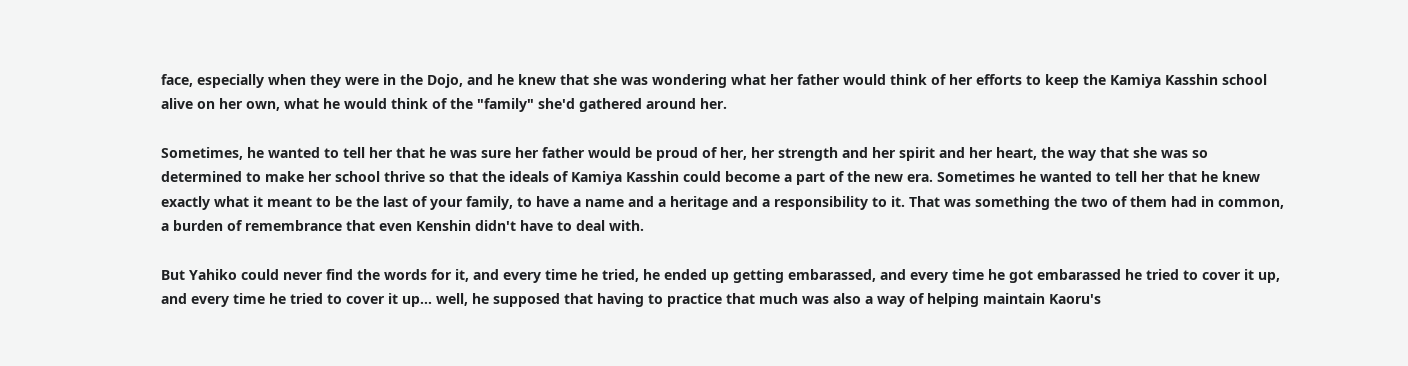face, especially when they were in the Dojo, and he knew that she was wondering what her father would think of her efforts to keep the Kamiya Kasshin school alive on her own, what he would think of the "family" she'd gathered around her.

Sometimes, he wanted to tell her that he was sure her father would be proud of her, her strength and her spirit and her heart, the way that she was so determined to make her school thrive so that the ideals of Kamiya Kasshin could become a part of the new era. Sometimes he wanted to tell her that he knew exactly what it meant to be the last of your family, to have a name and a heritage and a responsibility to it. That was something the two of them had in common, a burden of remembrance that even Kenshin didn't have to deal with.

But Yahiko could never find the words for it, and every time he tried, he ended up getting embarassed, and every time he got embarassed he tried to cover it up, and every time he tried to cover it up... well, he supposed that having to practice that much was also a way of helping maintain Kaoru's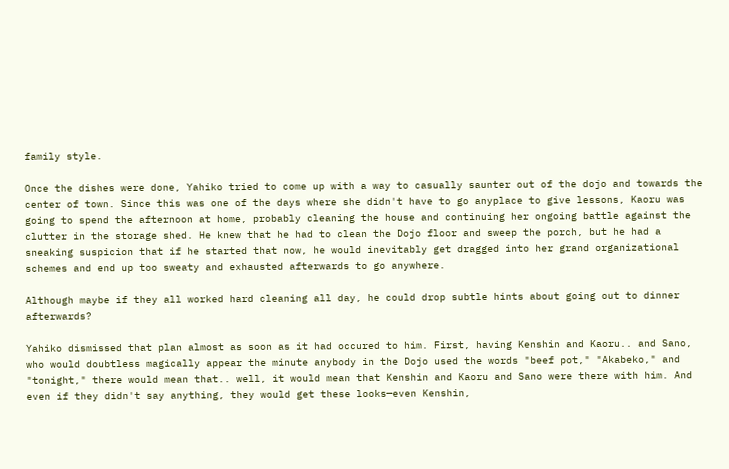family style.

Once the dishes were done, Yahiko tried to come up with a way to casually saunter out of the dojo and towards the center of town. Since this was one of the days where she didn't have to go anyplace to give lessons, Kaoru was going to spend the afternoon at home, probably cleaning the house and continuing her ongoing battle against the clutter in the storage shed. He knew that he had to clean the Dojo floor and sweep the porch, but he had a sneaking suspicion that if he started that now, he would inevitably get dragged into her grand organizational schemes and end up too sweaty and exhausted afterwards to go anywhere.

Although maybe if they all worked hard cleaning all day, he could drop subtle hints about going out to dinner afterwards?

Yahiko dismissed that plan almost as soon as it had occured to him. First, having Kenshin and Kaoru.. and Sano, who would doubtless magically appear the minute anybody in the Dojo used the words "beef pot," "Akabeko," and "tonight," there would mean that.. well, it would mean that Kenshin and Kaoru and Sano were there with him. And even if they didn't say anything, they would get these looks—even Kenshin,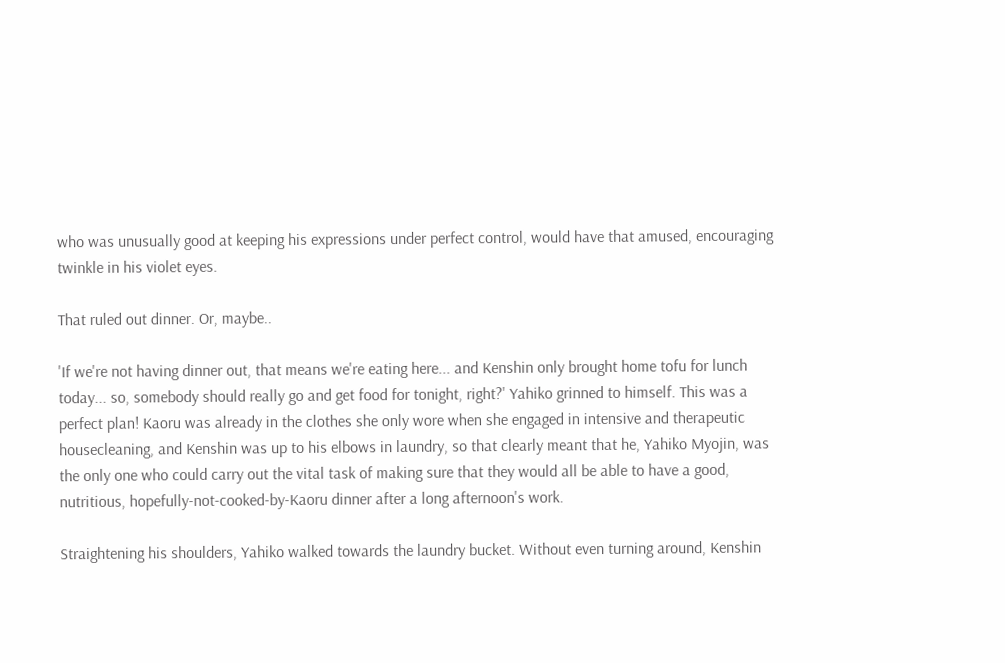who was unusually good at keeping his expressions under perfect control, would have that amused, encouraging twinkle in his violet eyes.

That ruled out dinner. Or, maybe..

'If we're not having dinner out, that means we're eating here... and Kenshin only brought home tofu for lunch today... so, somebody should really go and get food for tonight, right?' Yahiko grinned to himself. This was a perfect plan! Kaoru was already in the clothes she only wore when she engaged in intensive and therapeutic housecleaning, and Kenshin was up to his elbows in laundry, so that clearly meant that he, Yahiko Myojin, was the only one who could carry out the vital task of making sure that they would all be able to have a good, nutritious, hopefully-not-cooked-by-Kaoru dinner after a long afternoon's work.

Straightening his shoulders, Yahiko walked towards the laundry bucket. Without even turning around, Kenshin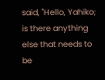said, "Hello, Yahiko; is there anything else that needs to be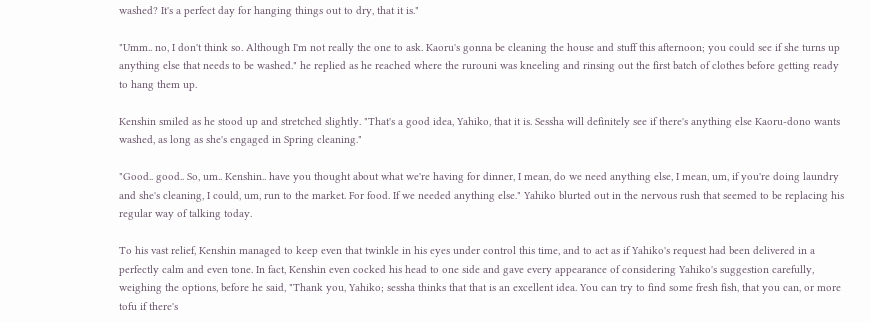washed? It's a perfect day for hanging things out to dry, that it is."

"Umm.. no, I don't think so. Although I'm not really the one to ask. Kaoru's gonna be cleaning the house and stuff this afternoon; you could see if she turns up anything else that needs to be washed." he replied as he reached where the rurouni was kneeling and rinsing out the first batch of clothes before getting ready to hang them up.

Kenshin smiled as he stood up and stretched slightly. "That's a good idea, Yahiko, that it is. Sessha will definitely see if there's anything else Kaoru-dono wants washed, as long as she's engaged in Spring cleaning."

"Good.. good.. So, um.. Kenshin.. have you thought about what we're having for dinner, I mean, do we need anything else, I mean, um, if you're doing laundry and she's cleaning, I could, um, run to the market. For food. If we needed anything else." Yahiko blurted out in the nervous rush that seemed to be replacing his regular way of talking today.

To his vast relief, Kenshin managed to keep even that twinkle in his eyes under control this time, and to act as if Yahiko's request had been delivered in a perfectly calm and even tone. In fact, Kenshin even cocked his head to one side and gave every appearance of considering Yahiko's suggestion carefully, weighing the options, before he said, "Thank you, Yahiko; sessha thinks that that is an excellent idea. You can try to find some fresh fish, that you can, or more tofu if there's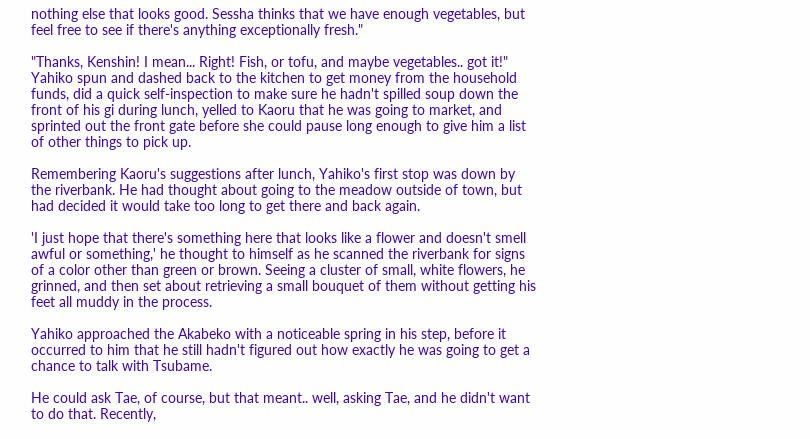nothing else that looks good. Sessha thinks that we have enough vegetables, but feel free to see if there's anything exceptionally fresh."

"Thanks, Kenshin! I mean... Right! Fish, or tofu, and maybe vegetables.. got it!" Yahiko spun and dashed back to the kitchen to get money from the household funds, did a quick self-inspection to make sure he hadn't spilled soup down the front of his gi during lunch, yelled to Kaoru that he was going to market, and sprinted out the front gate before she could pause long enough to give him a list of other things to pick up.

Remembering Kaoru's suggestions after lunch, Yahiko's first stop was down by the riverbank. He had thought about going to the meadow outside of town, but had decided it would take too long to get there and back again.

'I just hope that there's something here that looks like a flower and doesn't smell awful or something,' he thought to himself as he scanned the riverbank for signs of a color other than green or brown. Seeing a cluster of small, white flowers, he grinned, and then set about retrieving a small bouquet of them without getting his feet all muddy in the process.

Yahiko approached the Akabeko with a noticeable spring in his step, before it occurred to him that he still hadn't figured out how exactly he was going to get a chance to talk with Tsubame.

He could ask Tae, of course, but that meant.. well, asking Tae, and he didn't want to do that. Recently,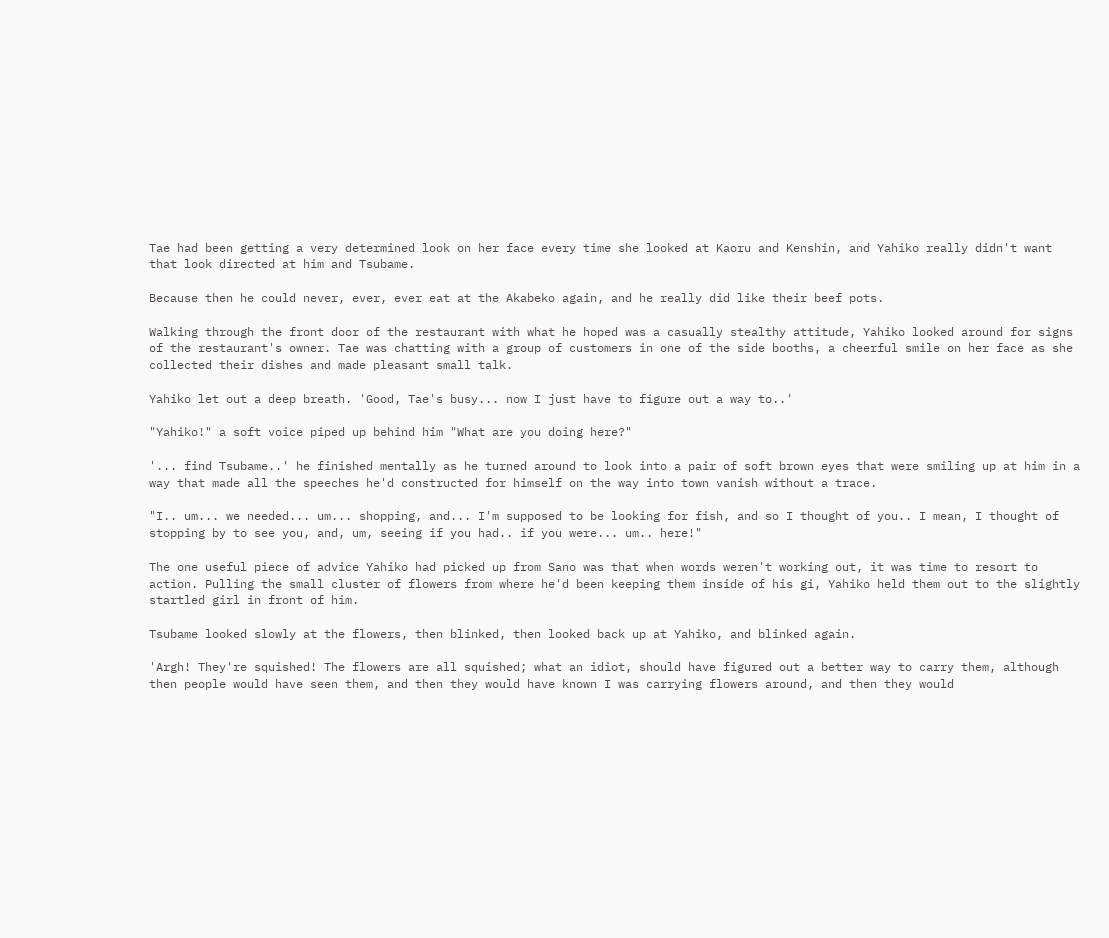Tae had been getting a very determined look on her face every time she looked at Kaoru and Kenshin, and Yahiko really didn't want that look directed at him and Tsubame.

Because then he could never, ever, ever eat at the Akabeko again, and he really did like their beef pots.

Walking through the front door of the restaurant with what he hoped was a casually stealthy attitude, Yahiko looked around for signs of the restaurant's owner. Tae was chatting with a group of customers in one of the side booths, a cheerful smile on her face as she collected their dishes and made pleasant small talk.

Yahiko let out a deep breath. 'Good, Tae's busy... now I just have to figure out a way to..'

"Yahiko!" a soft voice piped up behind him "What are you doing here?"

'... find Tsubame..' he finished mentally as he turned around to look into a pair of soft brown eyes that were smiling up at him in a way that made all the speeches he'd constructed for himself on the way into town vanish without a trace.

"I.. um... we needed... um... shopping, and... I'm supposed to be looking for fish, and so I thought of you.. I mean, I thought of stopping by to see you, and, um, seeing if you had.. if you were... um.. here!"

The one useful piece of advice Yahiko had picked up from Sano was that when words weren't working out, it was time to resort to action. Pulling the small cluster of flowers from where he'd been keeping them inside of his gi, Yahiko held them out to the slightly startled girl in front of him.

Tsubame looked slowly at the flowers, then blinked, then looked back up at Yahiko, and blinked again.

'Argh! They're squished! The flowers are all squished; what an idiot, should have figured out a better way to carry them, although then people would have seen them, and then they would have known I was carrying flowers around, and then they would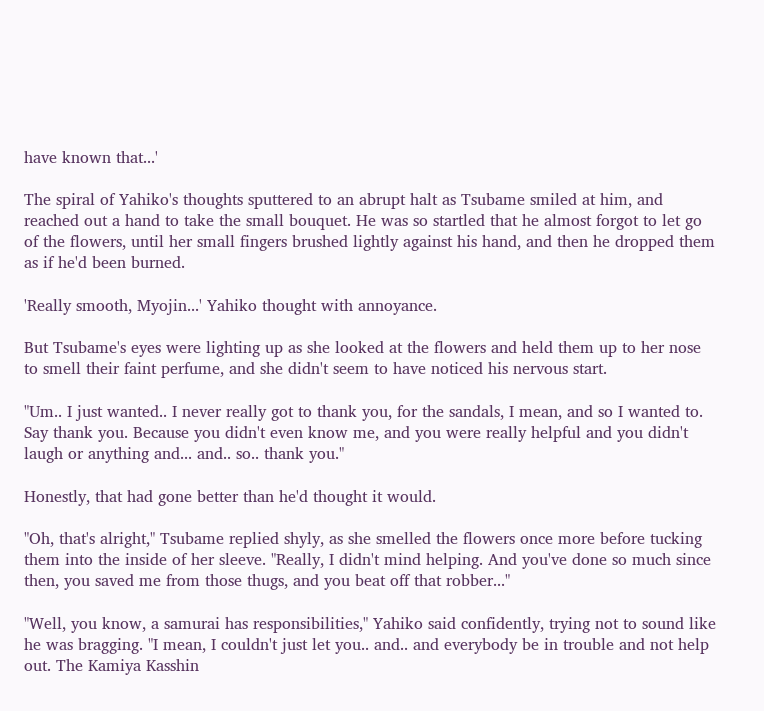have known that...'

The spiral of Yahiko's thoughts sputtered to an abrupt halt as Tsubame smiled at him, and reached out a hand to take the small bouquet. He was so startled that he almost forgot to let go of the flowers, until her small fingers brushed lightly against his hand, and then he dropped them as if he'd been burned.

'Really smooth, Myojin...' Yahiko thought with annoyance.

But Tsubame's eyes were lighting up as she looked at the flowers and held them up to her nose to smell their faint perfume, and she didn't seem to have noticed his nervous start.

"Um.. I just wanted.. I never really got to thank you, for the sandals, I mean, and so I wanted to. Say thank you. Because you didn't even know me, and you were really helpful and you didn't laugh or anything and... and.. so.. thank you."

Honestly, that had gone better than he'd thought it would.

"Oh, that's alright," Tsubame replied shyly, as she smelled the flowers once more before tucking them into the inside of her sleeve. "Really, I didn't mind helping. And you've done so much since then, you saved me from those thugs, and you beat off that robber..."

"Well, you know, a samurai has responsibilities," Yahiko said confidently, trying not to sound like he was bragging. "I mean, I couldn't just let you.. and.. and everybody be in trouble and not help out. The Kamiya Kasshin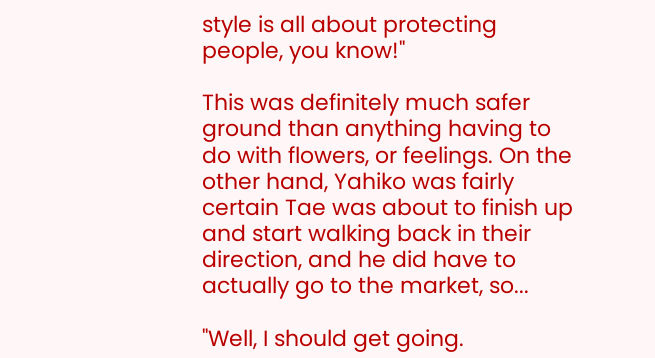style is all about protecting people, you know!"

This was definitely much safer ground than anything having to do with flowers, or feelings. On the other hand, Yahiko was fairly certain Tae was about to finish up and start walking back in their direction, and he did have to actually go to the market, so...

"Well, I should get going.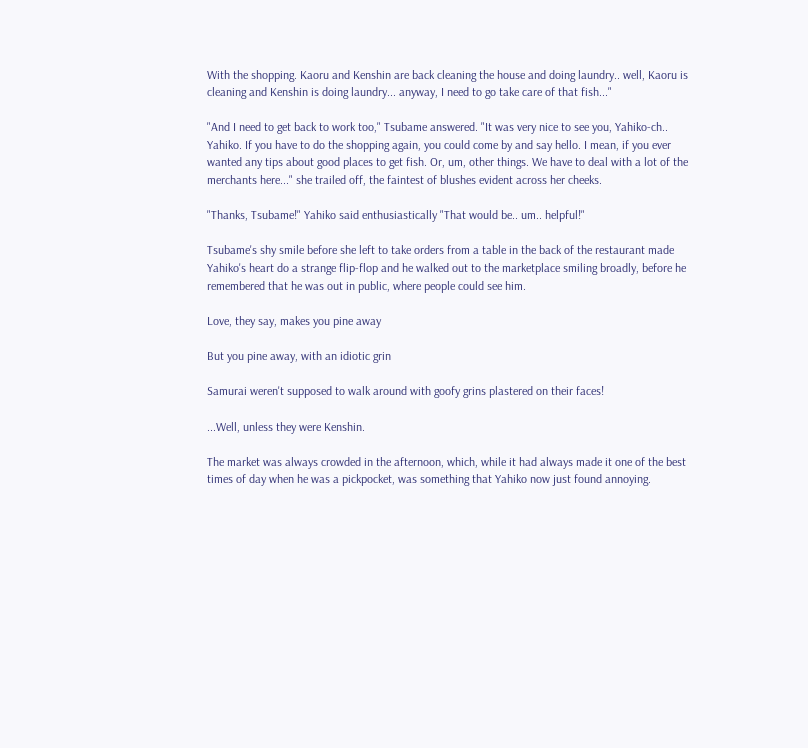With the shopping. Kaoru and Kenshin are back cleaning the house and doing laundry.. well, Kaoru is cleaning and Kenshin is doing laundry... anyway, I need to go take care of that fish..."

"And I need to get back to work too," Tsubame answered. "It was very nice to see you, Yahiko-ch.. Yahiko. If you have to do the shopping again, you could come by and say hello. I mean, if you ever wanted any tips about good places to get fish. Or, um, other things. We have to deal with a lot of the merchants here..." she trailed off, the faintest of blushes evident across her cheeks.

"Thanks, Tsubame!" Yahiko said enthusiastically "That would be.. um.. helpful!"

Tsubame's shy smile before she left to take orders from a table in the back of the restaurant made Yahiko's heart do a strange flip-flop and he walked out to the marketplace smiling broadly, before he remembered that he was out in public, where people could see him.

Love, they say, makes you pine away

But you pine away, with an idiotic grin

Samurai weren't supposed to walk around with goofy grins plastered on their faces!

...Well, unless they were Kenshin.

The market was always crowded in the afternoon, which, while it had always made it one of the best times of day when he was a pickpocket, was something that Yahiko now just found annoying.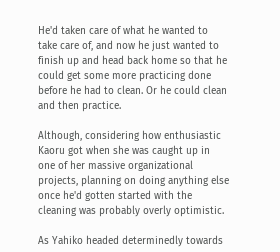He'd taken care of what he wanted to take care of, and now he just wanted to finish up and head back home so that he could get some more practicing done before he had to clean. Or he could clean and then practice.

Although, considering how enthusiastic Kaoru got when she was caught up in one of her massive organizational projects, planning on doing anything else once he'd gotten started with the cleaning was probably overly optimistic.

As Yahiko headed determinedly towards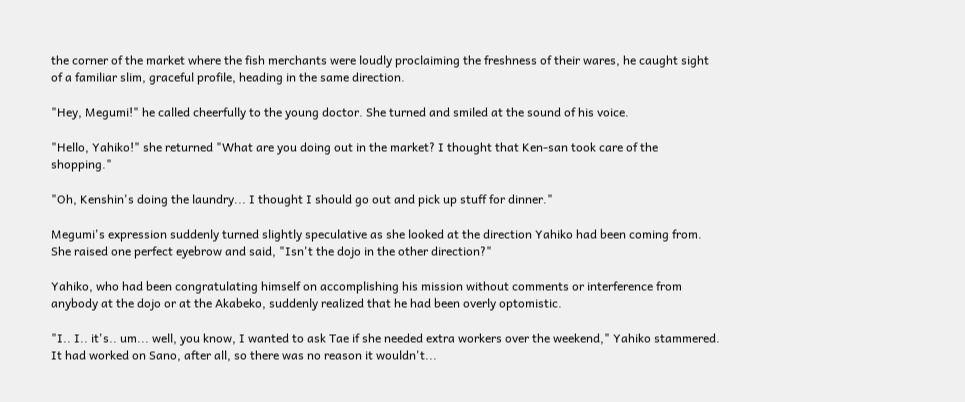the corner of the market where the fish merchants were loudly proclaiming the freshness of their wares, he caught sight of a familiar slim, graceful profile, heading in the same direction.

"Hey, Megumi!" he called cheerfully to the young doctor. She turned and smiled at the sound of his voice.

"Hello, Yahiko!" she returned "What are you doing out in the market? I thought that Ken-san took care of the shopping."

"Oh, Kenshin's doing the laundry... I thought I should go out and pick up stuff for dinner."

Megumi's expression suddenly turned slightly speculative as she looked at the direction Yahiko had been coming from. She raised one perfect eyebrow and said, "Isn't the dojo in the other direction?"

Yahiko, who had been congratulating himself on accomplishing his mission without comments or interference from anybody at the dojo or at the Akabeko, suddenly realized that he had been overly optomistic.

"I.. I.. it's.. um... well, you know, I wanted to ask Tae if she needed extra workers over the weekend," Yahiko stammered. It had worked on Sano, after all, so there was no reason it wouldn't...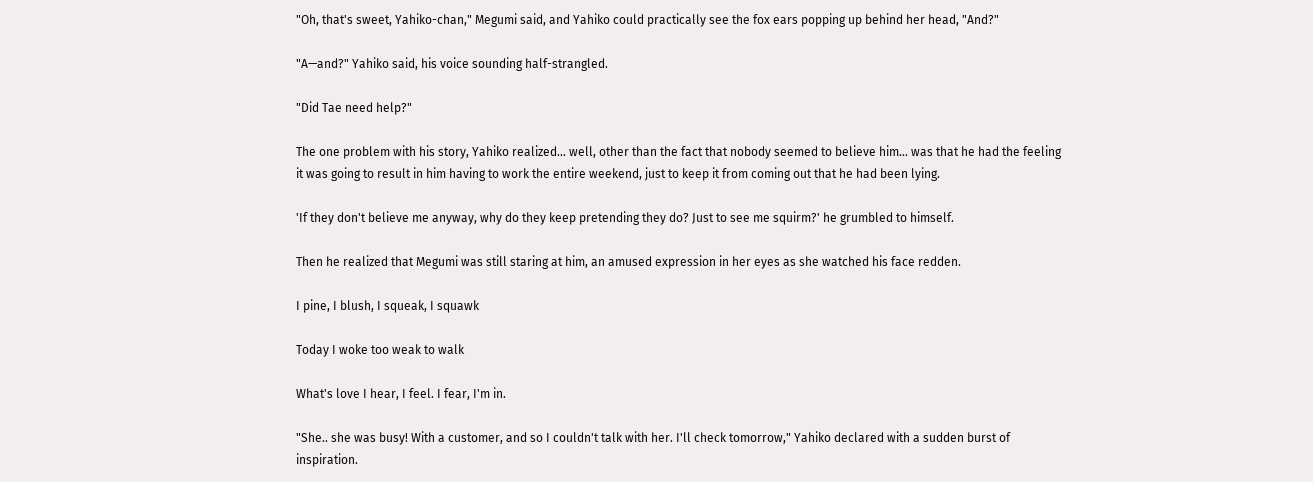"Oh, that's sweet, Yahiko-chan," Megumi said, and Yahiko could practically see the fox ears popping up behind her head, "And?"

"A—and?" Yahiko said, his voice sounding half-strangled.

"Did Tae need help?"

The one problem with his story, Yahiko realized... well, other than the fact that nobody seemed to believe him... was that he had the feeling it was going to result in him having to work the entire weekend, just to keep it from coming out that he had been lying.

'If they don't believe me anyway, why do they keep pretending they do? Just to see me squirm?' he grumbled to himself.

Then he realized that Megumi was still staring at him, an amused expression in her eyes as she watched his face redden.

I pine, I blush, I squeak, I squawk

Today I woke too weak to walk

What's love I hear, I feel. I fear, I'm in.

"She.. she was busy! With a customer, and so I couldn't talk with her. I'll check tomorrow," Yahiko declared with a sudden burst of inspiration.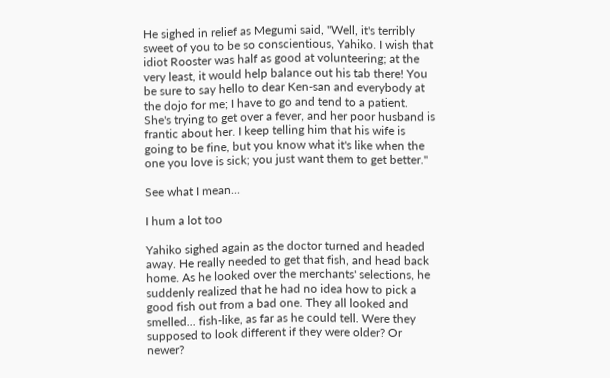He sighed in relief as Megumi said, "Well, it's terribly sweet of you to be so conscientious, Yahiko. I wish that idiot Rooster was half as good at volunteering; at the very least, it would help balance out his tab there! You be sure to say hello to dear Ken-san and everybody at the dojo for me; I have to go and tend to a patient. She's trying to get over a fever, and her poor husband is frantic about her. I keep telling him that his wife is going to be fine, but you know what it's like when the one you love is sick; you just want them to get better."

See what I mean...

I hum a lot too

Yahiko sighed again as the doctor turned and headed away. He really needed to get that fish, and head back home. As he looked over the merchants' selections, he suddenly realized that he had no idea how to pick a good fish out from a bad one. They all looked and smelled... fish-like, as far as he could tell. Were they supposed to look different if they were older? Or newer?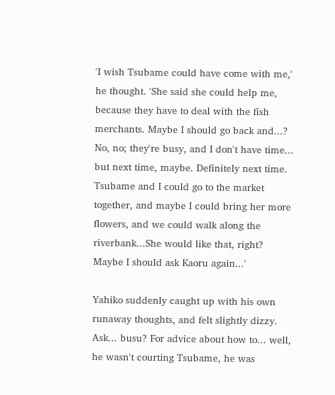'I wish Tsubame could have come with me,' he thought. 'She said she could help me, because they have to deal with the fish merchants. Maybe I should go back and...? No, no; they're busy, and I don't have time... but next time, maybe. Definitely next time. Tsubame and I could go to the market together, and maybe I could bring her more flowers, and we could walk along the riverbank...She would like that, right? Maybe I should ask Kaoru again...'

Yahiko suddenly caught up with his own runaway thoughts, and felt slightly dizzy. Ask... busu? For advice about how to... well, he wasn't courting Tsubame, he was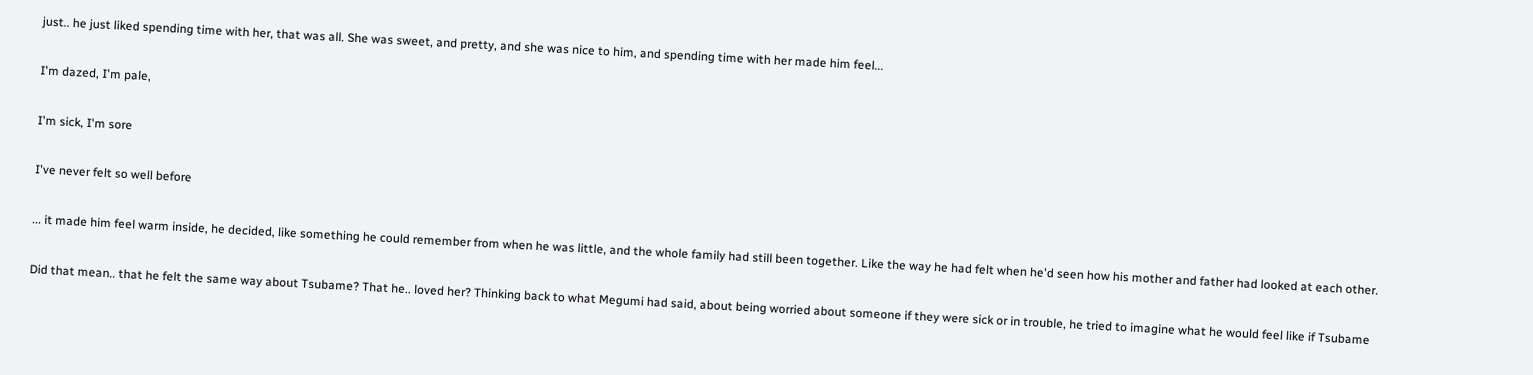just.. he just liked spending time with her, that was all. She was sweet, and pretty, and she was nice to him, and spending time with her made him feel...

I'm dazed, I'm pale,

I'm sick, I'm sore

I've never felt so well before

... it made him feel warm inside, he decided, like something he could remember from when he was little, and the whole family had still been together. Like the way he had felt when he'd seen how his mother and father had looked at each other.

Did that mean.. that he felt the same way about Tsubame? That he.. loved her? Thinking back to what Megumi had said, about being worried about someone if they were sick or in trouble, he tried to imagine what he would feel like if Tsubame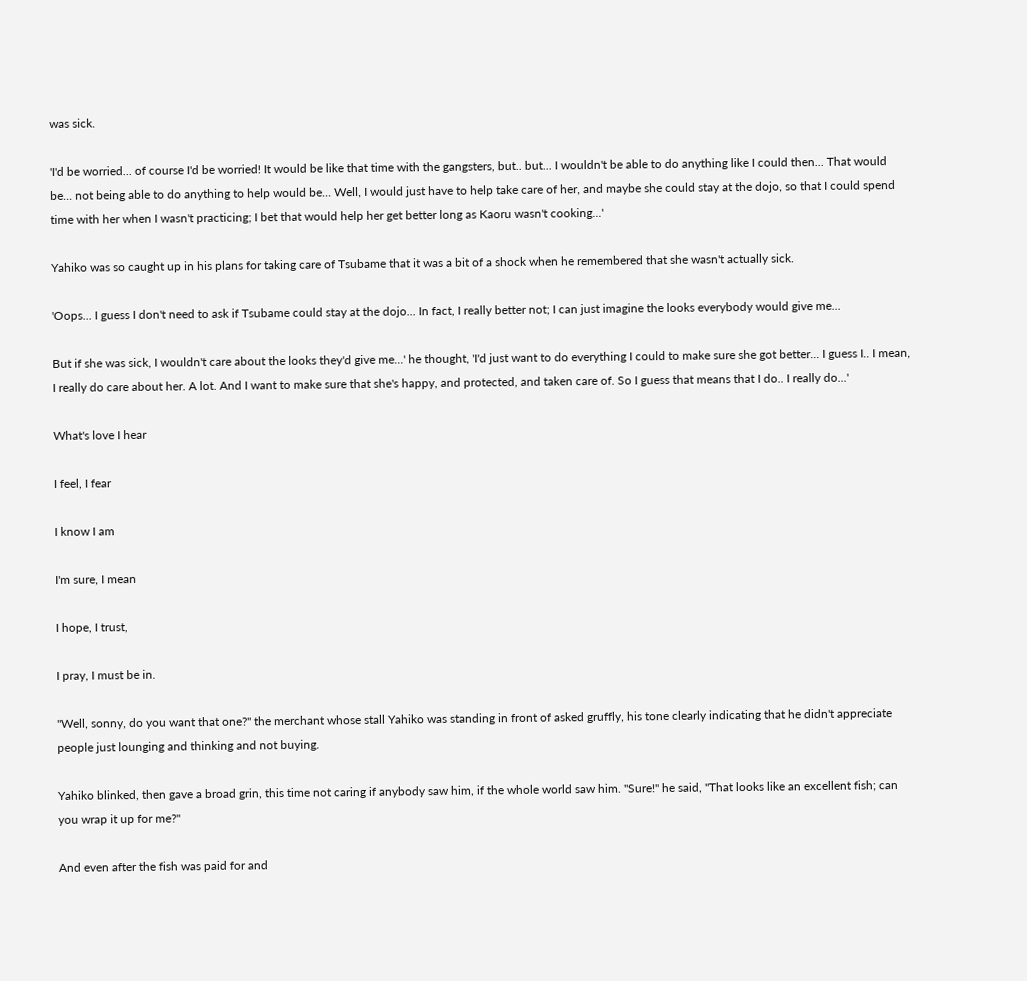was sick.

'I'd be worried... of course I'd be worried! It would be like that time with the gangsters, but.. but... I wouldn't be able to do anything like I could then... That would be... not being able to do anything to help would be... Well, I would just have to help take care of her, and maybe she could stay at the dojo, so that I could spend time with her when I wasn't practicing; I bet that would help her get better long as Kaoru wasn't cooking...'

Yahiko was so caught up in his plans for taking care of Tsubame that it was a bit of a shock when he remembered that she wasn't actually sick.

'Oops... I guess I don't need to ask if Tsubame could stay at the dojo... In fact, I really better not; I can just imagine the looks everybody would give me...

But if she was sick, I wouldn't care about the looks they'd give me...' he thought, 'I'd just want to do everything I could to make sure she got better... I guess I.. I mean, I really do care about her. A lot. And I want to make sure that she's happy, and protected, and taken care of. So I guess that means that I do.. I really do...'

What's love I hear

I feel, I fear

I know I am

I'm sure, I mean

I hope, I trust,

I pray, I must be in.

"Well, sonny, do you want that one?" the merchant whose stall Yahiko was standing in front of asked gruffly, his tone clearly indicating that he didn't appreciate people just lounging and thinking and not buying.

Yahiko blinked, then gave a broad grin, this time not caring if anybody saw him, if the whole world saw him. "Sure!" he said, "That looks like an excellent fish; can you wrap it up for me?"

And even after the fish was paid for and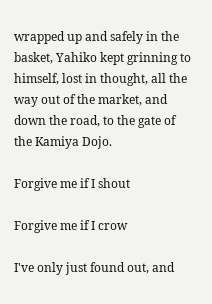wrapped up and safely in the basket, Yahiko kept grinning to himself, lost in thought, all the way out of the market, and down the road, to the gate of the Kamiya Dojo.

Forgive me if I shout

Forgive me if I crow

I've only just found out, and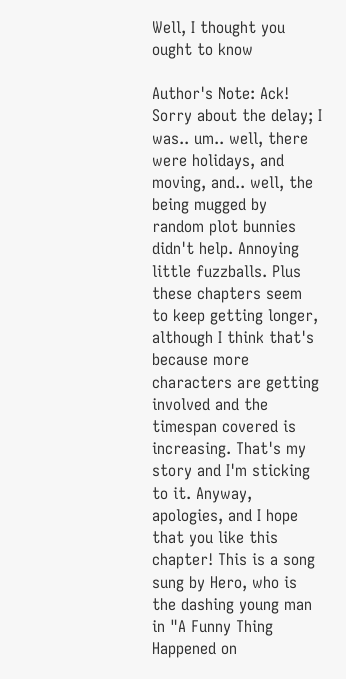Well, I thought you ought to know

Author's Note: Ack! Sorry about the delay; I was.. um.. well, there were holidays, and moving, and.. well, the being mugged by random plot bunnies didn't help. Annoying little fuzzballs. Plus these chapters seem to keep getting longer, although I think that's because more characters are getting involved and the timespan covered is increasing. That's my story and I'm sticking to it. Anyway, apologies, and I hope that you like this chapter! This is a song sung by Hero, who is the dashing young man in "A Funny Thing Happened on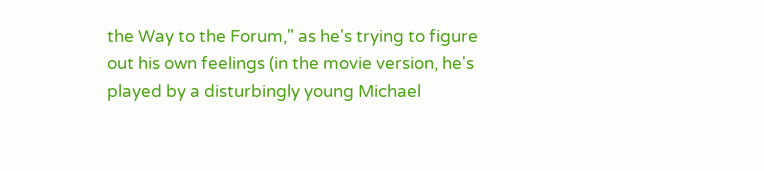the Way to the Forum," as he's trying to figure out his own feelings (in the movie version, he's played by a disturbingly young Michael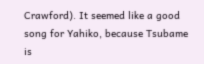Crawford). It seemed like a good song for Yahiko, because Tsubame is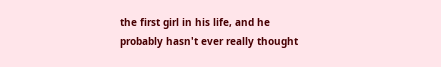the first girl in his life, and he probably hasn't ever really thought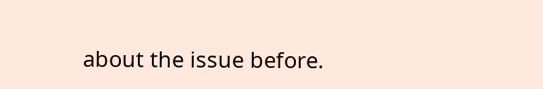about the issue before.